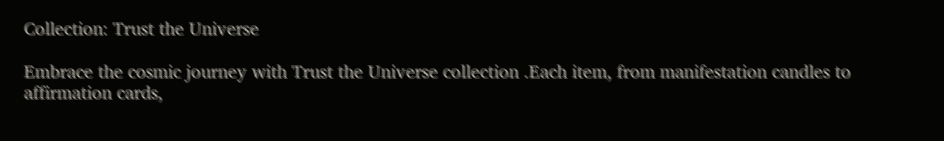Collection: Trust the Universe

Embrace the cosmic journey with Trust the Universe collection .Each item, from manifestation candles to affirmation cards,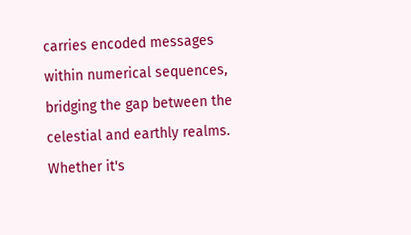carries encoded messages within numerical sequences, bridging the gap between the celestial and earthly realms. Whether it's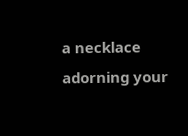a necklace adorning your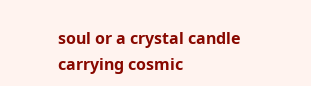soul or a crystal candle carrying cosmic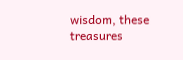wisdom, these treasures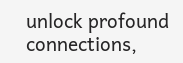unlock profound connections,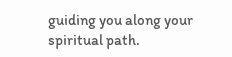guiding you along your spiritual path.